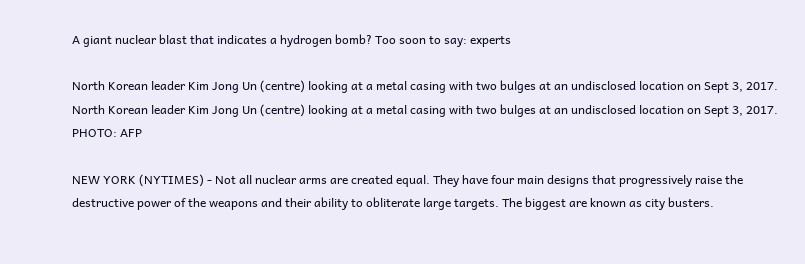A giant nuclear blast that indicates a hydrogen bomb? Too soon to say: experts

North Korean leader Kim Jong Un (centre) looking at a metal casing with two bulges at an undisclosed location on Sept 3, 2017.
North Korean leader Kim Jong Un (centre) looking at a metal casing with two bulges at an undisclosed location on Sept 3, 2017. PHOTO: AFP

NEW YORK (NYTIMES) - Not all nuclear arms are created equal. They have four main designs that progressively raise the destructive power of the weapons and their ability to obliterate large targets. The biggest are known as city busters.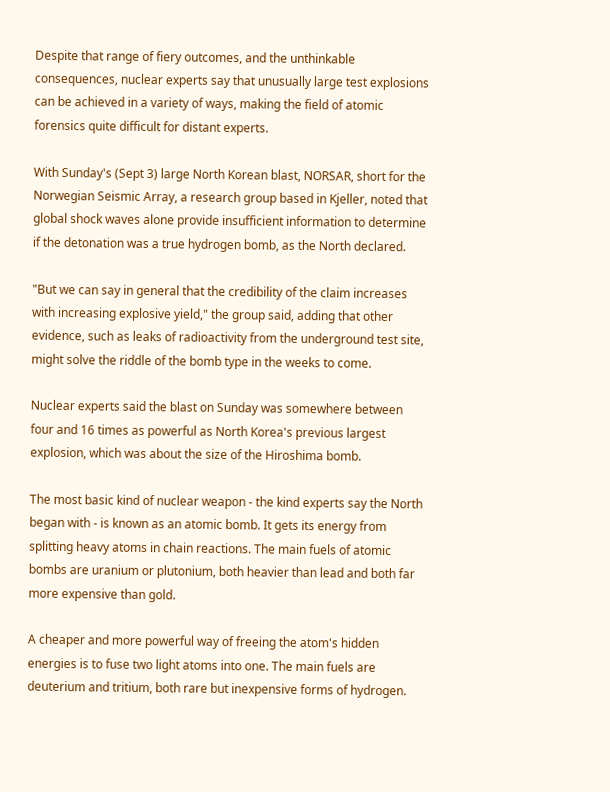Despite that range of fiery outcomes, and the unthinkable consequences, nuclear experts say that unusually large test explosions can be achieved in a variety of ways, making the field of atomic forensics quite difficult for distant experts.

With Sunday's (Sept 3) large North Korean blast, NORSAR, short for the Norwegian Seismic Array, a research group based in Kjeller, noted that global shock waves alone provide insufficient information to determine if the detonation was a true hydrogen bomb, as the North declared.

"But we can say in general that the credibility of the claim increases with increasing explosive yield," the group said, adding that other evidence, such as leaks of radioactivity from the underground test site, might solve the riddle of the bomb type in the weeks to come.

Nuclear experts said the blast on Sunday was somewhere between four and 16 times as powerful as North Korea's previous largest explosion, which was about the size of the Hiroshima bomb.

The most basic kind of nuclear weapon - the kind experts say the North began with - is known as an atomic bomb. It gets its energy from splitting heavy atoms in chain reactions. The main fuels of atomic bombs are uranium or plutonium, both heavier than lead and both far more expensive than gold.

A cheaper and more powerful way of freeing the atom's hidden energies is to fuse two light atoms into one. The main fuels are deuterium and tritium, both rare but inexpensive forms of hydrogen.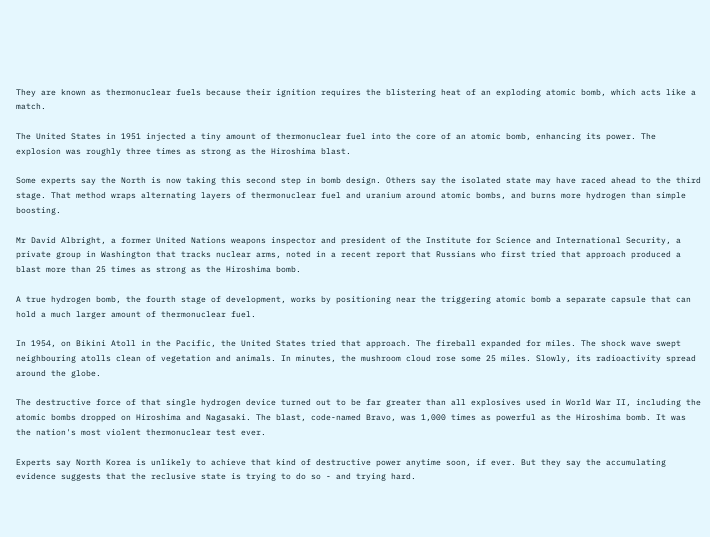They are known as thermonuclear fuels because their ignition requires the blistering heat of an exploding atomic bomb, which acts like a match.

The United States in 1951 injected a tiny amount of thermonuclear fuel into the core of an atomic bomb, enhancing its power. The explosion was roughly three times as strong as the Hiroshima blast.

Some experts say the North is now taking this second step in bomb design. Others say the isolated state may have raced ahead to the third stage. That method wraps alternating layers of thermonuclear fuel and uranium around atomic bombs, and burns more hydrogen than simple boosting.

Mr David Albright, a former United Nations weapons inspector and president of the Institute for Science and International Security, a private group in Washington that tracks nuclear arms, noted in a recent report that Russians who first tried that approach produced a blast more than 25 times as strong as the Hiroshima bomb.

A true hydrogen bomb, the fourth stage of development, works by positioning near the triggering atomic bomb a separate capsule that can hold a much larger amount of thermonuclear fuel.

In 1954, on Bikini Atoll in the Pacific, the United States tried that approach. The fireball expanded for miles. The shock wave swept neighbouring atolls clean of vegetation and animals. In minutes, the mushroom cloud rose some 25 miles. Slowly, its radioactivity spread around the globe.

The destructive force of that single hydrogen device turned out to be far greater than all explosives used in World War II, including the atomic bombs dropped on Hiroshima and Nagasaki. The blast, code-named Bravo, was 1,000 times as powerful as the Hiroshima bomb. It was the nation's most violent thermonuclear test ever.

Experts say North Korea is unlikely to achieve that kind of destructive power anytime soon, if ever. But they say the accumulating evidence suggests that the reclusive state is trying to do so - and trying hard.